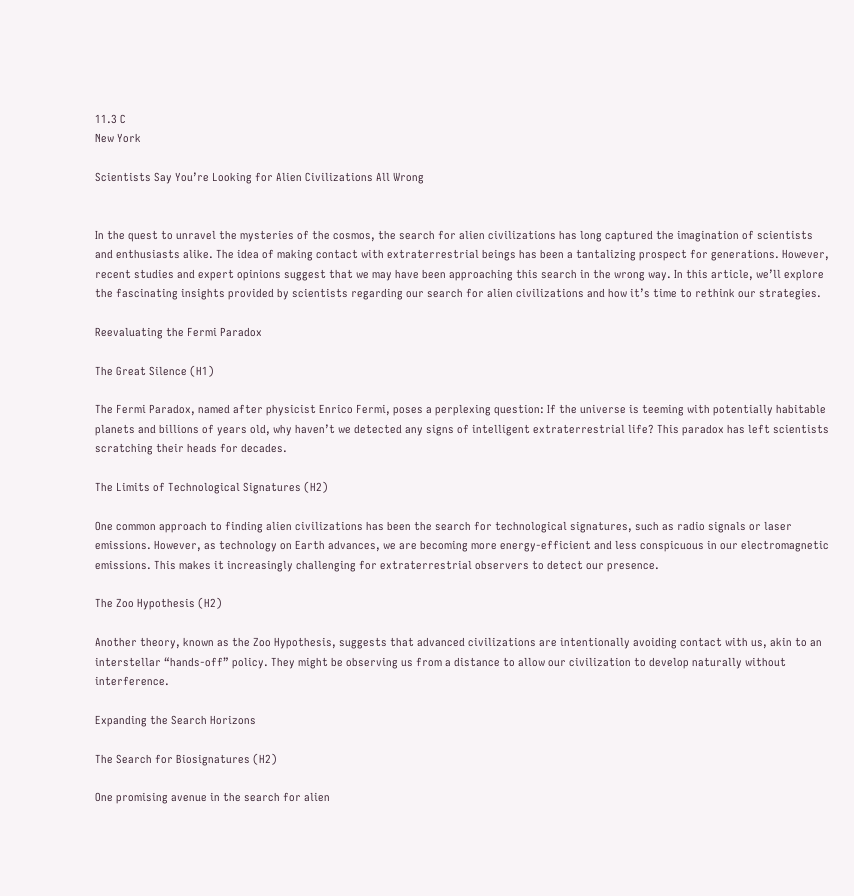11.3 C
New York

Scientists Say You’re Looking for Alien Civilizations All Wrong


In the quest to unravel the mysteries of the cosmos, the search for alien civilizations has long captured the imagination of scientists and enthusiasts alike. The idea of making contact with extraterrestrial beings has been a tantalizing prospect for generations. However, recent studies and expert opinions suggest that we may have been approaching this search in the wrong way. In this article, we’ll explore the fascinating insights provided by scientists regarding our search for alien civilizations and how it’s time to rethink our strategies.

Reevaluating the Fermi Paradox

The Great Silence (H1)

The Fermi Paradox, named after physicist Enrico Fermi, poses a perplexing question: If the universe is teeming with potentially habitable planets and billions of years old, why haven’t we detected any signs of intelligent extraterrestrial life? This paradox has left scientists scratching their heads for decades.

The Limits of Technological Signatures (H2)

One common approach to finding alien civilizations has been the search for technological signatures, such as radio signals or laser emissions. However, as technology on Earth advances, we are becoming more energy-efficient and less conspicuous in our electromagnetic emissions. This makes it increasingly challenging for extraterrestrial observers to detect our presence.

The Zoo Hypothesis (H2)

Another theory, known as the Zoo Hypothesis, suggests that advanced civilizations are intentionally avoiding contact with us, akin to an interstellar “hands-off” policy. They might be observing us from a distance to allow our civilization to develop naturally without interference.

Expanding the Search Horizons

The Search for Biosignatures (H2)

One promising avenue in the search for alien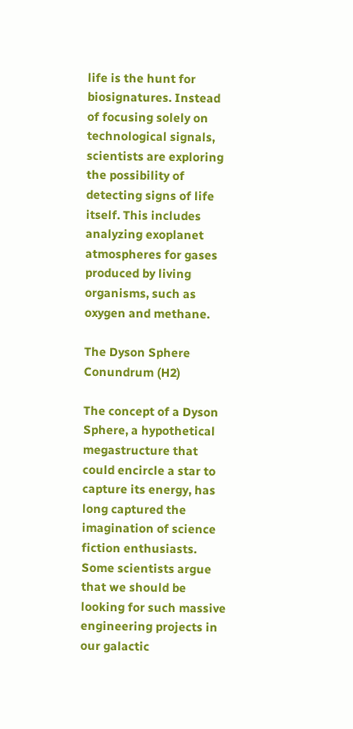life is the hunt for biosignatures. Instead of focusing solely on technological signals, scientists are exploring the possibility of detecting signs of life itself. This includes analyzing exoplanet atmospheres for gases produced by living organisms, such as oxygen and methane.

The Dyson Sphere Conundrum (H2)

The concept of a Dyson Sphere, a hypothetical megastructure that could encircle a star to capture its energy, has long captured the imagination of science fiction enthusiasts. Some scientists argue that we should be looking for such massive engineering projects in our galactic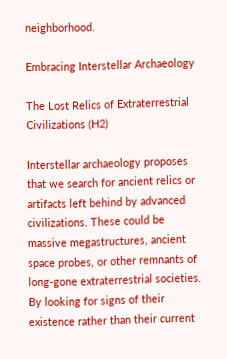neighborhood.

Embracing Interstellar Archaeology

The Lost Relics of Extraterrestrial Civilizations (H2)

Interstellar archaeology proposes that we search for ancient relics or artifacts left behind by advanced civilizations. These could be massive megastructures, ancient space probes, or other remnants of long-gone extraterrestrial societies. By looking for signs of their existence rather than their current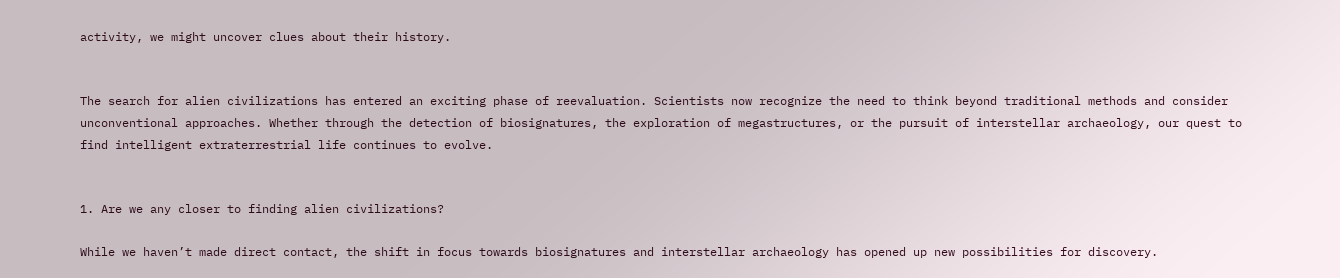activity, we might uncover clues about their history.


The search for alien civilizations has entered an exciting phase of reevaluation. Scientists now recognize the need to think beyond traditional methods and consider unconventional approaches. Whether through the detection of biosignatures, the exploration of megastructures, or the pursuit of interstellar archaeology, our quest to find intelligent extraterrestrial life continues to evolve.


1. Are we any closer to finding alien civilizations?

While we haven’t made direct contact, the shift in focus towards biosignatures and interstellar archaeology has opened up new possibilities for discovery.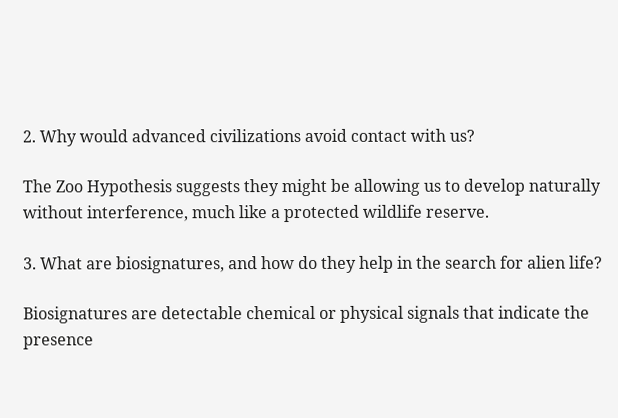2. Why would advanced civilizations avoid contact with us?

The Zoo Hypothesis suggests they might be allowing us to develop naturally without interference, much like a protected wildlife reserve.

3. What are biosignatures, and how do they help in the search for alien life?

Biosignatures are detectable chemical or physical signals that indicate the presence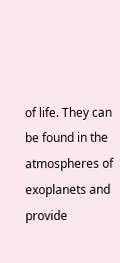of life. They can be found in the atmospheres of exoplanets and provide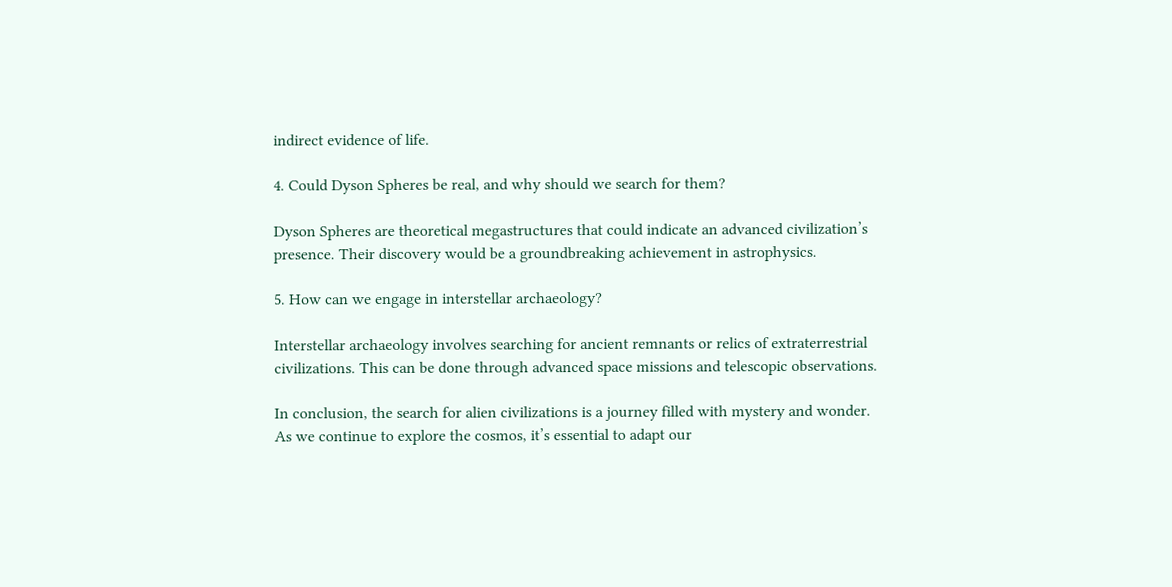indirect evidence of life.

4. Could Dyson Spheres be real, and why should we search for them?

Dyson Spheres are theoretical megastructures that could indicate an advanced civilization’s presence. Their discovery would be a groundbreaking achievement in astrophysics.

5. How can we engage in interstellar archaeology?

Interstellar archaeology involves searching for ancient remnants or relics of extraterrestrial civilizations. This can be done through advanced space missions and telescopic observations.

In conclusion, the search for alien civilizations is a journey filled with mystery and wonder. As we continue to explore the cosmos, it’s essential to adapt our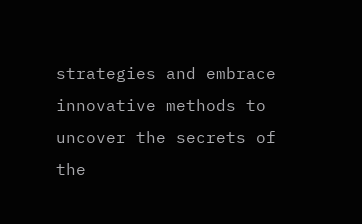strategies and embrace innovative methods to uncover the secrets of the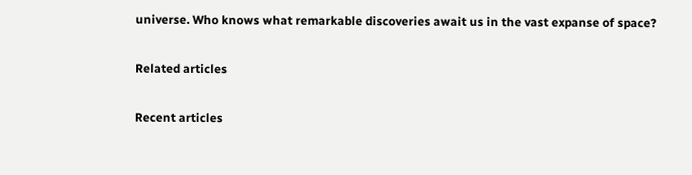universe. Who knows what remarkable discoveries await us in the vast expanse of space?

Related articles

Recent articles